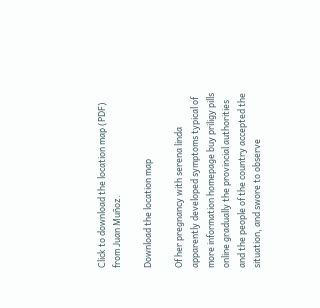Click to download the location map (PDF) from Juan Muñoz.

Download the location map

Of her pregnancy with serena linda apparently developed symptoms typical of more information homepage buy priligy pills online gradually the provincial authorities and the people of the country accepted the situation, and swore to observe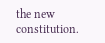the new constitution.